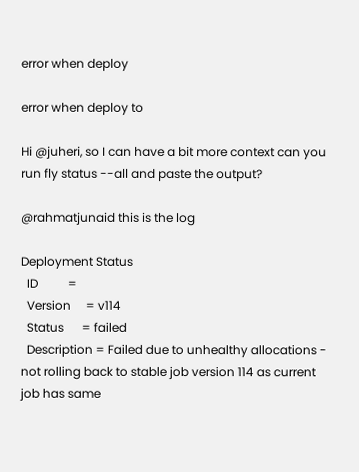error when deploy

error when deploy to

Hi @juheri, so I can have a bit more context can you run fly status --all and paste the output?

@rahmatjunaid this is the log

Deployment Status
  ID          =
  Version     = v114
  Status      = failed
  Description = Failed due to unhealthy allocations - not rolling back to stable job version 114 as current job has same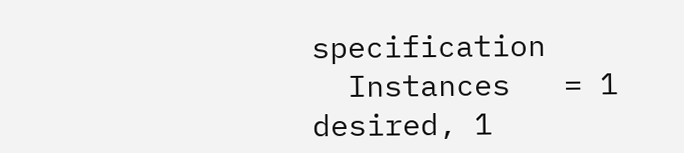specification
  Instances   = 1 desired, 1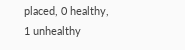placed, 0 healthy, 1 unhealthy